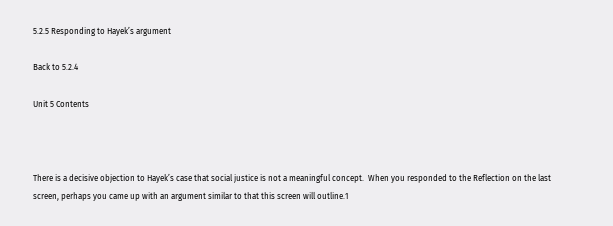5.2.5 Responding to Hayek’s argument

Back to 5.2.4

Unit 5 Contents



There is a decisive objection to Hayek’s case that social justice is not a meaningful concept.  When you responded to the Reflection on the last screen, perhaps you came up with an argument similar to that this screen will outline.1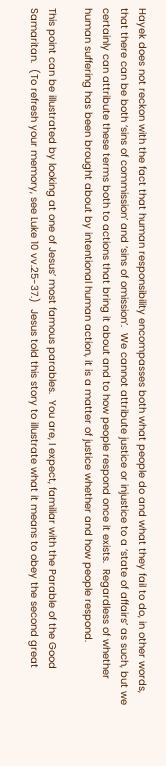Hayek does not reckon with the fact that human responsibility encompasses both what people do and what they fail to do, in other words, that there can be both ‘sins of commission’ and ‘sins of omission’.  We cannot attribute justice or injustice to a ‘state of affairs’ as such, but we certainly can attribute these terms both to actions that bring it about and to how people respond once it exists.  Regardless of whether human suffering has been brought about by intentional human action, it is a matter of justice whether and how people respond.

This point can be illustrated by looking at one of Jesus’ most famous parables.  You are, I expect, familiar with the Parable of the Good Samaritan.  (To refresh your memory, see Luke 10 vv.25-37.)  Jesus told this story to illustrate what it means to obey the second great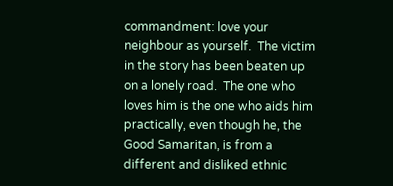commandment: love your neighbour as yourself.  The victim in the story has been beaten up on a lonely road.  The one who loves him is the one who aids him practically, even though he, the Good Samaritan, is from a different and disliked ethnic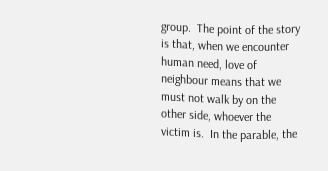group.  The point of the story is that, when we encounter human need, love of neighbour means that we must not walk by on the other side, whoever the victim is.  In the parable, the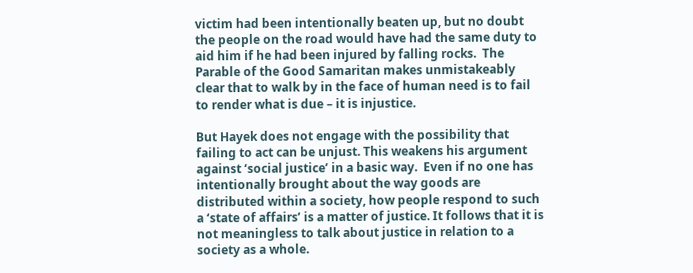victim had been intentionally beaten up, but no doubt the people on the road would have had the same duty to aid him if he had been injured by falling rocks.  The Parable of the Good Samaritan makes unmistakeably clear that to walk by in the face of human need is to fail to render what is due – it is injustice.

But Hayek does not engage with the possibility that failing to act can be unjust. This weakens his argument against ‘social justice’ in a basic way.  Even if no one has intentionally brought about the way goods are distributed within a society, how people respond to such a ‘state of affairs’ is a matter of justice. It follows that it is not meaningless to talk about justice in relation to a society as a whole.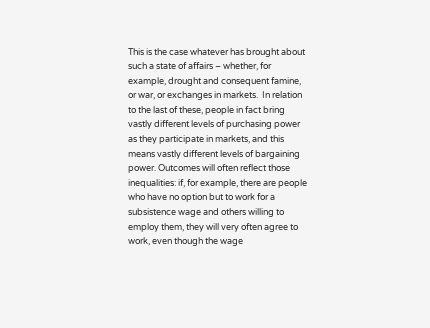This is the case whatever has brought about such a state of affairs – whether, for example, drought and consequent famine, or war, or exchanges in markets.  In relation to the last of these, people in fact bring vastly different levels of purchasing power as they participate in markets, and this means vastly different levels of bargaining power. Outcomes will often reflect those inequalities: if, for example, there are people who have no option but to work for a subsistence wage and others willing to employ them, they will very often agree to work, even though the wage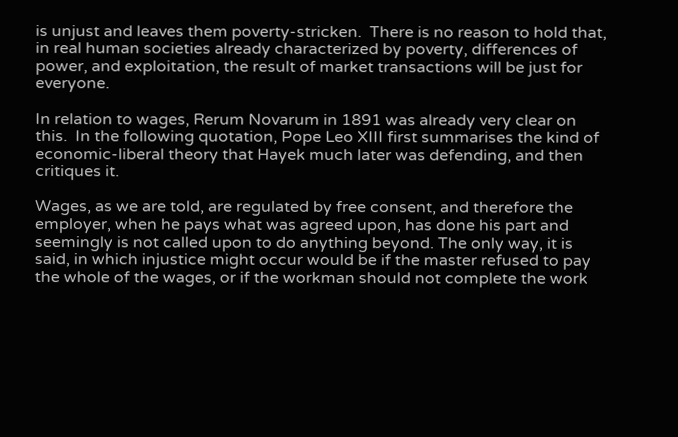is unjust and leaves them poverty-stricken.  There is no reason to hold that, in real human societies already characterized by poverty, differences of power, and exploitation, the result of market transactions will be just for everyone.

In relation to wages, Rerum Novarum in 1891 was already very clear on this.  In the following quotation, Pope Leo XIII first summarises the kind of economic-liberal theory that Hayek much later was defending, and then critiques it.

Wages, as we are told, are regulated by free consent, and therefore the employer, when he pays what was agreed upon, has done his part and seemingly is not called upon to do anything beyond. The only way, it is said, in which injustice might occur would be if the master refused to pay the whole of the wages, or if the workman should not complete the work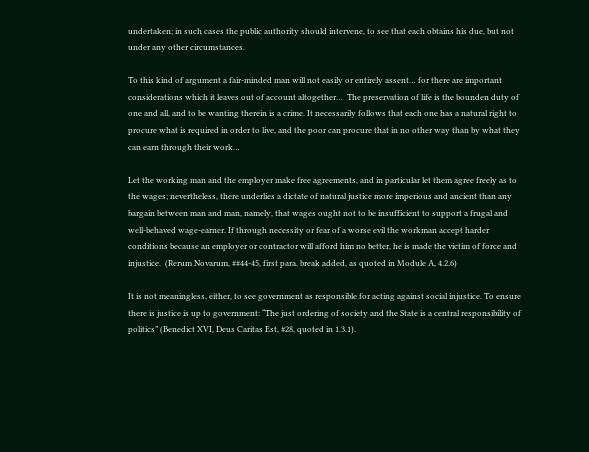undertaken; in such cases the public authority should intervene, to see that each obtains his due, but not under any other circumstances.

To this kind of argument a fair-minded man will not easily or entirely assent… for there are important considerations which it leaves out of account altogether…  The preservation of life is the bounden duty of one and all, and to be wanting therein is a crime. It necessarily follows that each one has a natural right to procure what is required in order to live, and the poor can procure that in no other way than by what they can earn through their work…

Let the working man and the employer make free agreements, and in particular let them agree freely as to the wages; nevertheless, there underlies a dictate of natural justice more imperious and ancient than any bargain between man and man, namely, that wages ought not to be insufficient to support a frugal and well-behaved wage-earner. If through necessity or fear of a worse evil the workman accept harder conditions because an employer or contractor will afford him no better, he is made the victim of force and injustice.  (Rerum Novarum, ##44-45, first para. break added, as quoted in Module A, 4.2.6)

It is not meaningless, either, to see government as responsible for acting against social injustice. To ensure there is justice is up to government: “The just ordering of society and the State is a central responsibility of politics” (Benedict XVI, Deus Caritas Est, #28, quoted in 1.3.1).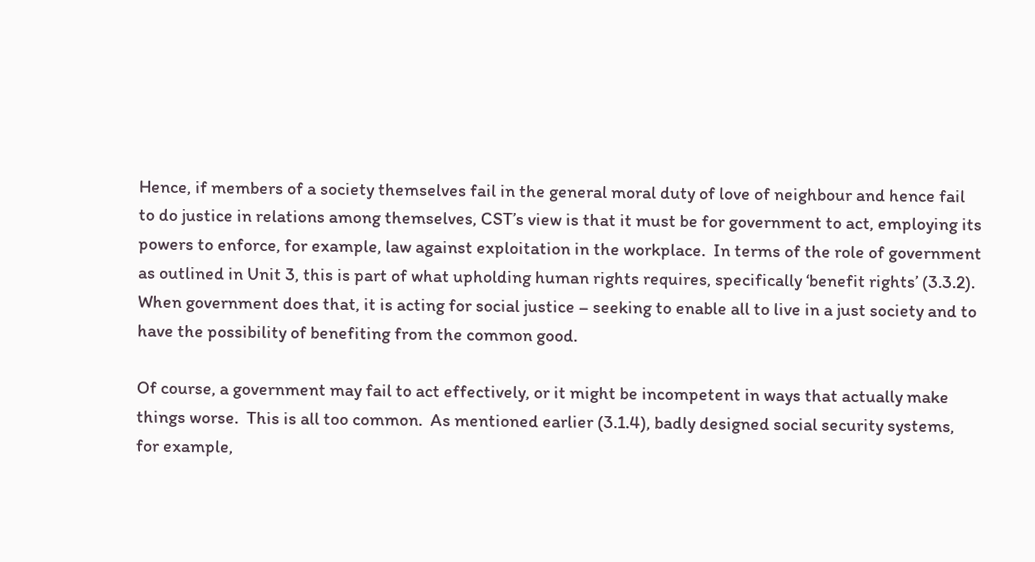Hence, if members of a society themselves fail in the general moral duty of love of neighbour and hence fail to do justice in relations among themselves, CST’s view is that it must be for government to act, employing its powers to enforce, for example, law against exploitation in the workplace.  In terms of the role of government as outlined in Unit 3, this is part of what upholding human rights requires, specifically ‘benefit rights’ (3.3.2).  When government does that, it is acting for social justice – seeking to enable all to live in a just society and to have the possibility of benefiting from the common good.

Of course, a government may fail to act effectively, or it might be incompetent in ways that actually make things worse.  This is all too common.  As mentioned earlier (3.1.4), badly designed social security systems, for example,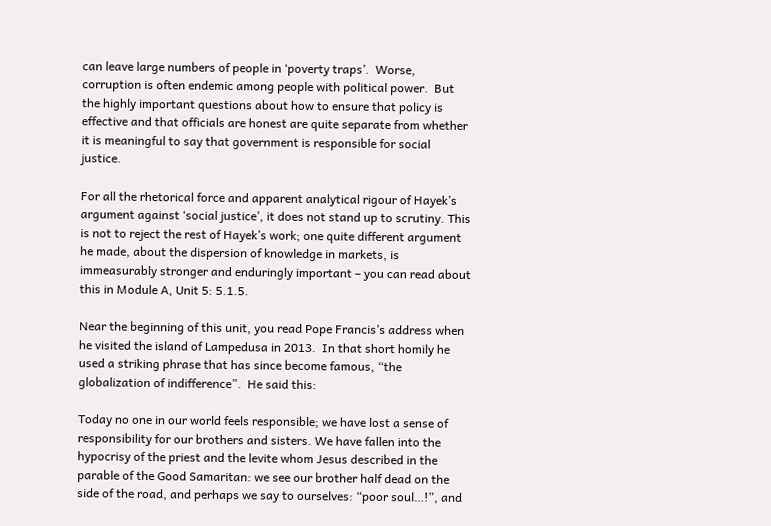can leave large numbers of people in ‘poverty traps’.  Worse, corruption is often endemic among people with political power.  But the highly important questions about how to ensure that policy is effective and that officials are honest are quite separate from whether it is meaningful to say that government is responsible for social justice.

For all the rhetorical force and apparent analytical rigour of Hayek’s argument against ‘social justice’, it does not stand up to scrutiny. This is not to reject the rest of Hayek’s work; one quite different argument he made, about the dispersion of knowledge in markets, is immeasurably stronger and enduringly important – you can read about this in Module A, Unit 5: 5.1.5.

Near the beginning of this unit, you read Pope Francis’s address when he visited the island of Lampedusa in 2013.  In that short homily he used a striking phrase that has since become famous, “the globalization of indifference”.  He said this:

Today no one in our world feels responsible; we have lost a sense of responsibility for our brothers and sisters. We have fallen into the hypocrisy of the priest and the levite whom Jesus described in the parable of the Good Samaritan: we see our brother half dead on the side of the road, and perhaps we say to ourselves: “poor soul…!”, and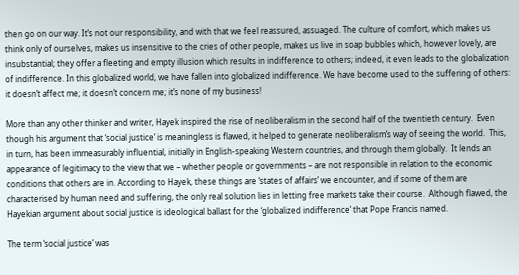then go on our way. It’s not our responsibility, and with that we feel reassured, assuaged. The culture of comfort, which makes us think only of ourselves, makes us insensitive to the cries of other people, makes us live in soap bubbles which, however lovely, are insubstantial; they offer a fleeting and empty illusion which results in indifference to others; indeed, it even leads to the globalization of indifference. In this globalized world, we have fallen into globalized indifference. We have become used to the suffering of others: it doesn’t affect me; it doesn’t concern me; it’s none of my business!

More than any other thinker and writer, Hayek inspired the rise of neoliberalism in the second half of the twentieth century.  Even though his argument that ‘social justice’ is meaningless is flawed, it helped to generate neoliberalism’s way of seeing the world.  This, in turn, has been immeasurably influential, initially in English-speaking Western countries, and through them globally.  It lends an appearance of legitimacy to the view that we – whether people or governments – are not responsible in relation to the economic conditions that others are in. According to Hayek, these things are ‘states of affairs’ we encounter, and if some of them are characterised by human need and suffering, the only real solution lies in letting free markets take their course.  Although flawed, the Hayekian argument about social justice is ideological ballast for the ‘globalized indifference’ that Pope Francis named.

The term ‘social justice’ was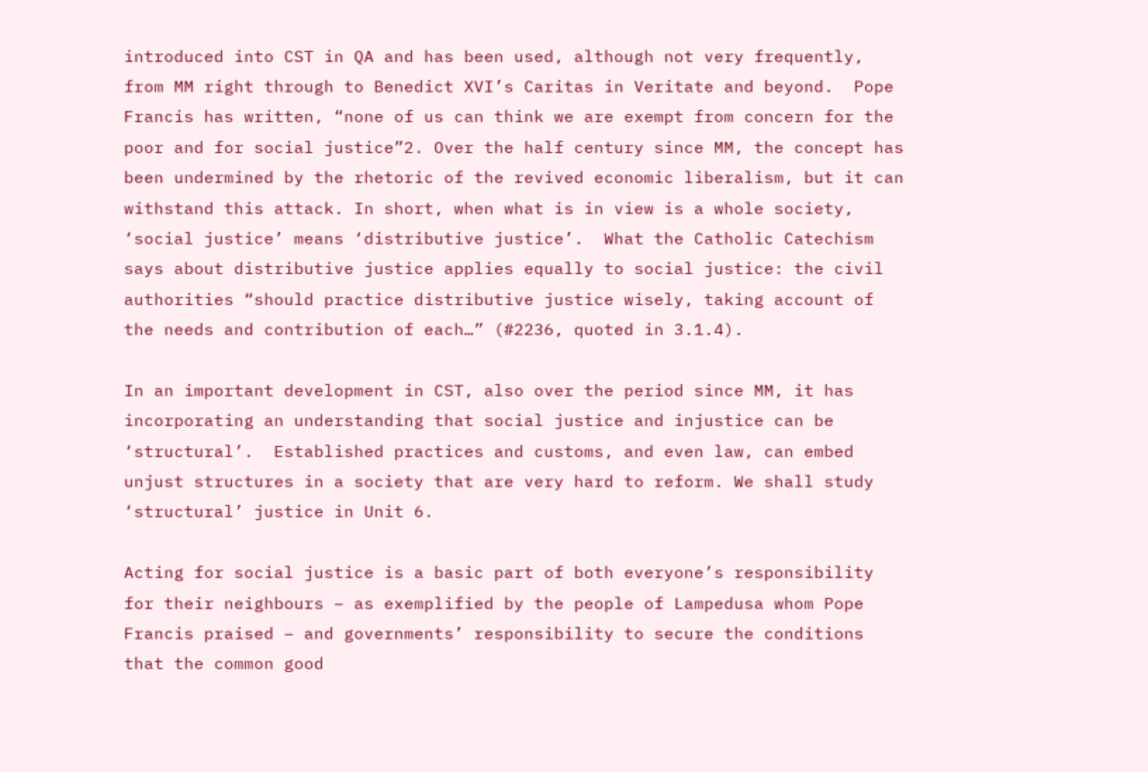introduced into CST in QA and has been used, although not very frequently, from MM right through to Benedict XVI’s Caritas in Veritate and beyond.  Pope Francis has written, “none of us can think we are exempt from concern for the poor and for social justice”2. Over the half century since MM, the concept has been undermined by the rhetoric of the revived economic liberalism, but it can withstand this attack. In short, when what is in view is a whole society, ‘social justice’ means ‘distributive justice’.  What the Catholic Catechism says about distributive justice applies equally to social justice: the civil authorities “should practice distributive justice wisely, taking account of the needs and contribution of each…” (#2236, quoted in 3.1.4).

In an important development in CST, also over the period since MM, it has incorporating an understanding that social justice and injustice can be ‘structural’.  Established practices and customs, and even law, can embed unjust structures in a society that are very hard to reform. We shall study ‘structural’ justice in Unit 6.

Acting for social justice is a basic part of both everyone’s responsibility for their neighbours – as exemplified by the people of Lampedusa whom Pope Francis praised – and governments’ responsibility to secure the conditions that the common good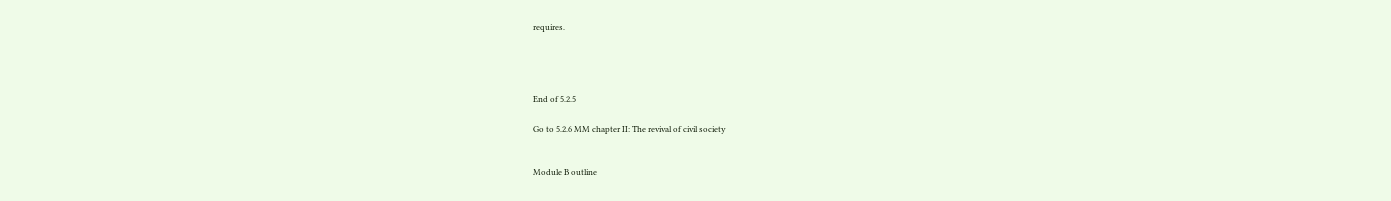requires.




End of 5.2.5

Go to 5.2.6 MM chapter II: The revival of civil society


Module B outline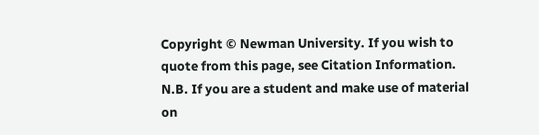Copyright © Newman University. If you wish to quote from this page, see Citation Information. N.B. If you are a student and make use of material on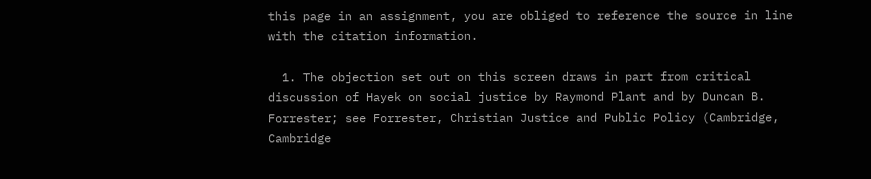this page in an assignment, you are obliged to reference the source in line with the citation information.

  1. The objection set out on this screen draws in part from critical discussion of Hayek on social justice by Raymond Plant and by Duncan B. Forrester; see Forrester, Christian Justice and Public Policy (Cambridge, Cambridge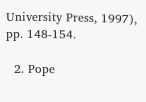University Press, 1997), pp. 148-154.

  2. Pope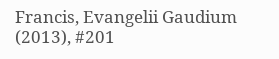Francis, Evangelii Gaudium (2013), #201